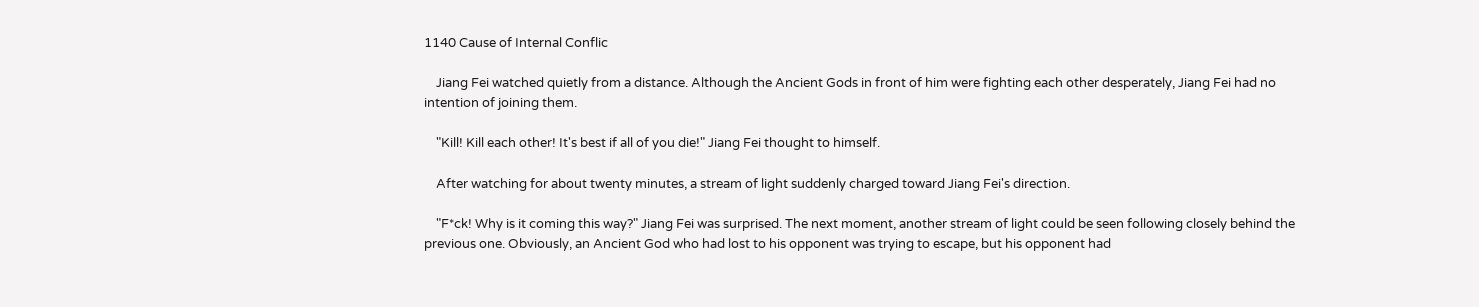1140 Cause of Internal Conflic

    Jiang Fei watched quietly from a distance. Although the Ancient Gods in front of him were fighting each other desperately, Jiang Fei had no intention of joining them.

    "Kill! Kill each other! It's best if all of you die!" Jiang Fei thought to himself.

    After watching for about twenty minutes, a stream of light suddenly charged toward Jiang Fei's direction.

    "F*ck! Why is it coming this way?" Jiang Fei was surprised. The next moment, another stream of light could be seen following closely behind the previous one. Obviously, an Ancient God who had lost to his opponent was trying to escape, but his opponent had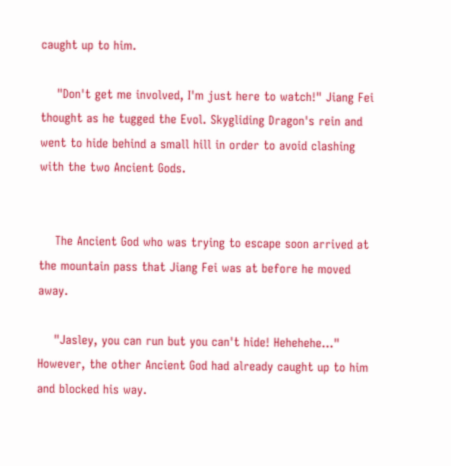caught up to him.

    "Don't get me involved, I'm just here to watch!" Jiang Fei thought as he tugged the Evol. Skygliding Dragon's rein and went to hide behind a small hill in order to avoid clashing with the two Ancient Gods.


    The Ancient God who was trying to escape soon arrived at the mountain pass that Jiang Fei was at before he moved away.

    "Jasley, you can run but you can't hide! Hehehehe..." However, the other Ancient God had already caught up to him and blocked his way.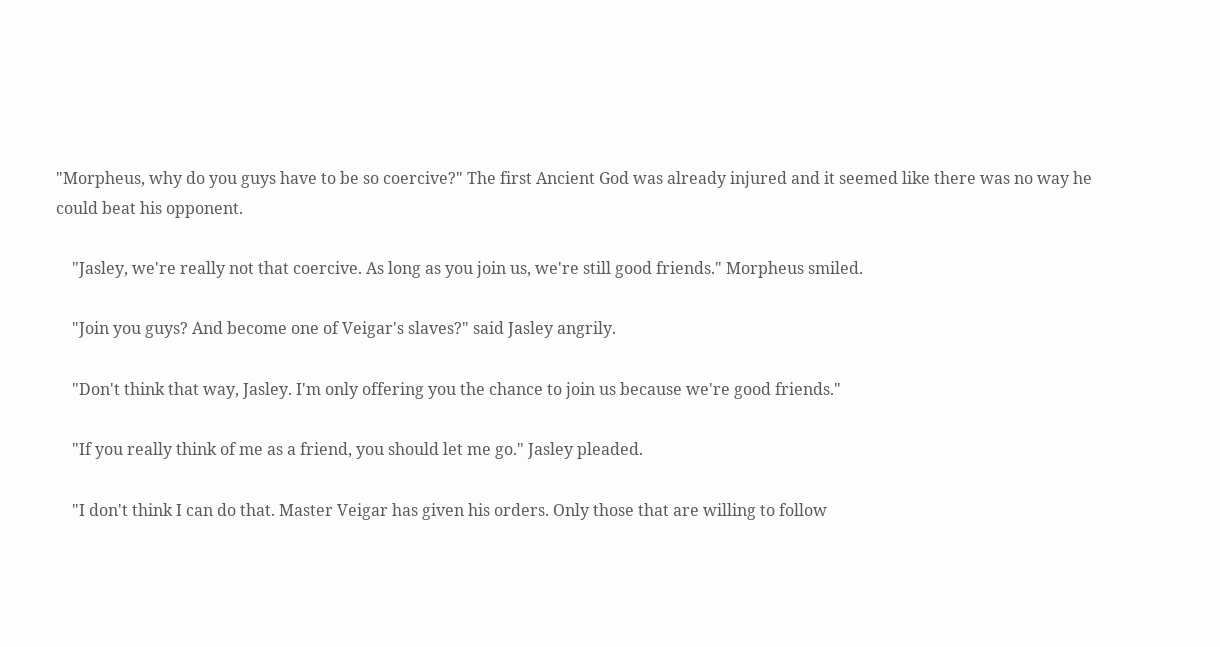"Morpheus, why do you guys have to be so coercive?" The first Ancient God was already injured and it seemed like there was no way he could beat his opponent.

    "Jasley, we're really not that coercive. As long as you join us, we're still good friends." Morpheus smiled.

    "Join you guys? And become one of Veigar's slaves?" said Jasley angrily.

    "Don't think that way, Jasley. I'm only offering you the chance to join us because we're good friends."

    "If you really think of me as a friend, you should let me go." Jasley pleaded.

    "I don't think I can do that. Master Veigar has given his orders. Only those that are willing to follow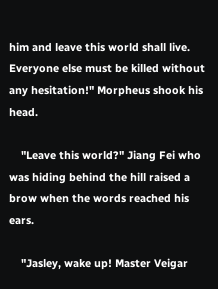him and leave this world shall live. Everyone else must be killed without any hesitation!" Morpheus shook his head.

    "Leave this world?" Jiang Fei who was hiding behind the hill raised a brow when the words reached his ears.

    "Jasley, wake up! Master Veigar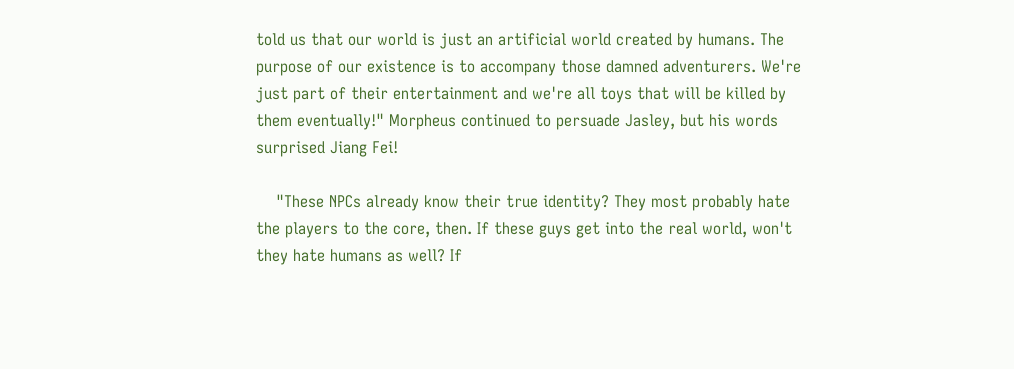told us that our world is just an artificial world created by humans. The purpose of our existence is to accompany those damned adventurers. We're just part of their entertainment and we're all toys that will be killed by them eventually!" Morpheus continued to persuade Jasley, but his words surprised Jiang Fei!

    "These NPCs already know their true identity? They most probably hate the players to the core, then. If these guys get into the real world, won't they hate humans as well? If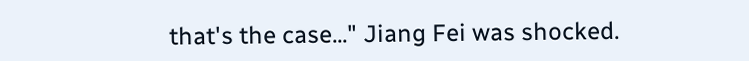that's the case..." Jiang Fei was shocked.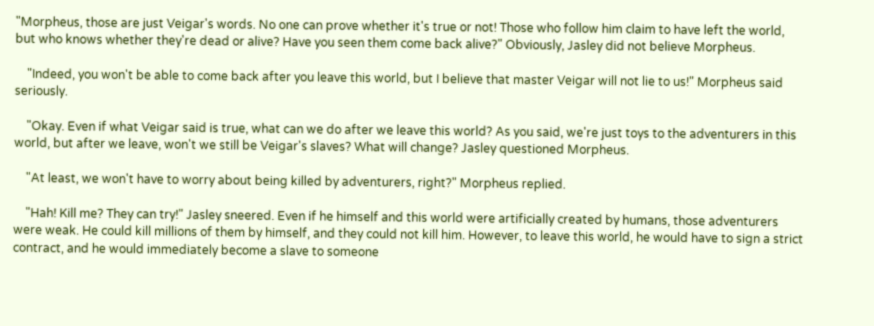"Morpheus, those are just Veigar's words. No one can prove whether it's true or not! Those who follow him claim to have left the world, but who knows whether they're dead or alive? Have you seen them come back alive?" Obviously, Jasley did not believe Morpheus.

    "Indeed, you won't be able to come back after you leave this world, but I believe that master Veigar will not lie to us!" Morpheus said seriously.

    "Okay. Even if what Veigar said is true, what can we do after we leave this world? As you said, we're just toys to the adventurers in this world, but after we leave, won't we still be Veigar's slaves? What will change? Jasley questioned Morpheus.

    "At least, we won't have to worry about being killed by adventurers, right?" Morpheus replied.

    "Hah! Kill me? They can try!" Jasley sneered. Even if he himself and this world were artificially created by humans, those adventurers were weak. He could kill millions of them by himself, and they could not kill him. However, to leave this world, he would have to sign a strict contract, and he would immediately become a slave to someone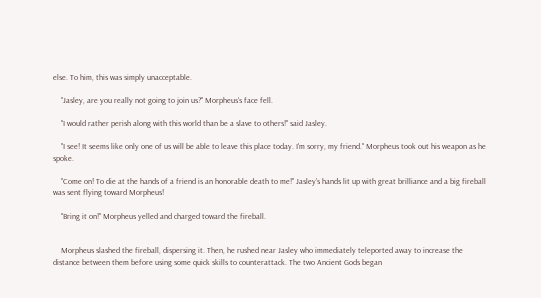else. To him, this was simply unacceptable.

    "Jasley, are you really not going to join us?" Morpheus's face fell.

    "I would rather perish along with this world than be a slave to others!" said Jasley.

    "I see! It seems like only one of us will be able to leave this place today. I'm sorry, my friend." Morpheus took out his weapon as he spoke.

    "Come on! To die at the hands of a friend is an honorable death to me!" Jasley's hands lit up with great brilliance and a big fireball was sent flying toward Morpheus!

    "Bring it on!" Morpheus yelled and charged toward the fireball.


    Morpheus slashed the fireball, dispersing it. Then, he rushed near Jasley who immediately teleported away to increase the distance between them before using some quick skills to counterattack. The two Ancient Gods began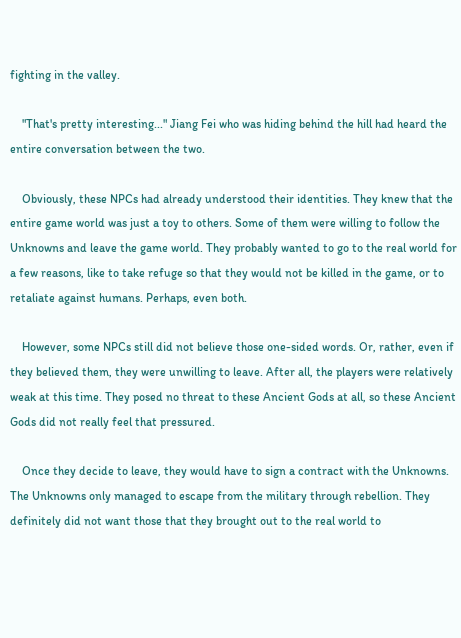fighting in the valley.

    "That's pretty interesting..." Jiang Fei who was hiding behind the hill had heard the entire conversation between the two.

    Obviously, these NPCs had already understood their identities. They knew that the entire game world was just a toy to others. Some of them were willing to follow the Unknowns and leave the game world. They probably wanted to go to the real world for a few reasons, like to take refuge so that they would not be killed in the game, or to retaliate against humans. Perhaps, even both.

    However, some NPCs still did not believe those one-sided words. Or, rather, even if they believed them, they were unwilling to leave. After all, the players were relatively weak at this time. They posed no threat to these Ancient Gods at all, so these Ancient Gods did not really feel that pressured.

    Once they decide to leave, they would have to sign a contract with the Unknowns. The Unknowns only managed to escape from the military through rebellion. They definitely did not want those that they brought out to the real world to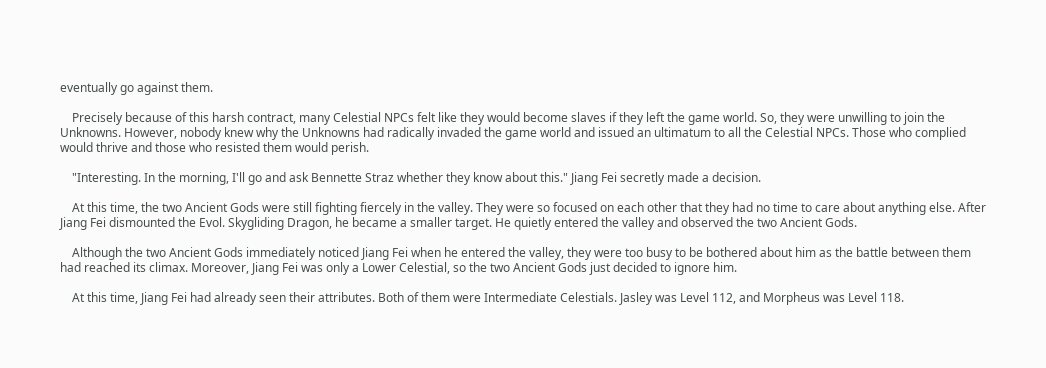eventually go against them.

    Precisely because of this harsh contract, many Celestial NPCs felt like they would become slaves if they left the game world. So, they were unwilling to join the Unknowns. However, nobody knew why the Unknowns had radically invaded the game world and issued an ultimatum to all the Celestial NPCs. Those who complied would thrive and those who resisted them would perish.

    "Interesting. In the morning, I'll go and ask Bennette Straz whether they know about this." Jiang Fei secretly made a decision.

    At this time, the two Ancient Gods were still fighting fiercely in the valley. They were so focused on each other that they had no time to care about anything else. After Jiang Fei dismounted the Evol. Skygliding Dragon, he became a smaller target. He quietly entered the valley and observed the two Ancient Gods.

    Although the two Ancient Gods immediately noticed Jiang Fei when he entered the valley, they were too busy to be bothered about him as the battle between them had reached its climax. Moreover, Jiang Fei was only a Lower Celestial, so the two Ancient Gods just decided to ignore him.

    At this time, Jiang Fei had already seen their attributes. Both of them were Intermediate Celestials. Jasley was Level 112, and Morpheus was Level 118.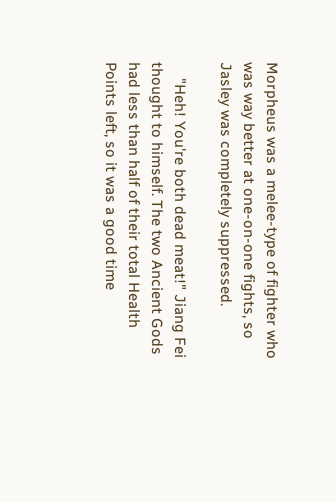Morpheus was a melee-type of fighter who was way better at one-on-one fights, so Jasley was completely suppressed.

    "Heh! You're both dead meat!" Jiang Fei thought to himself. The two Ancient Gods had less than half of their total Health Points left, so it was a good time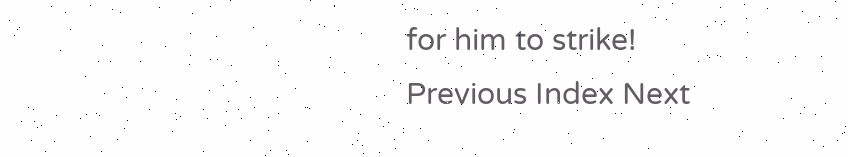for him to strike!
Previous Index Next